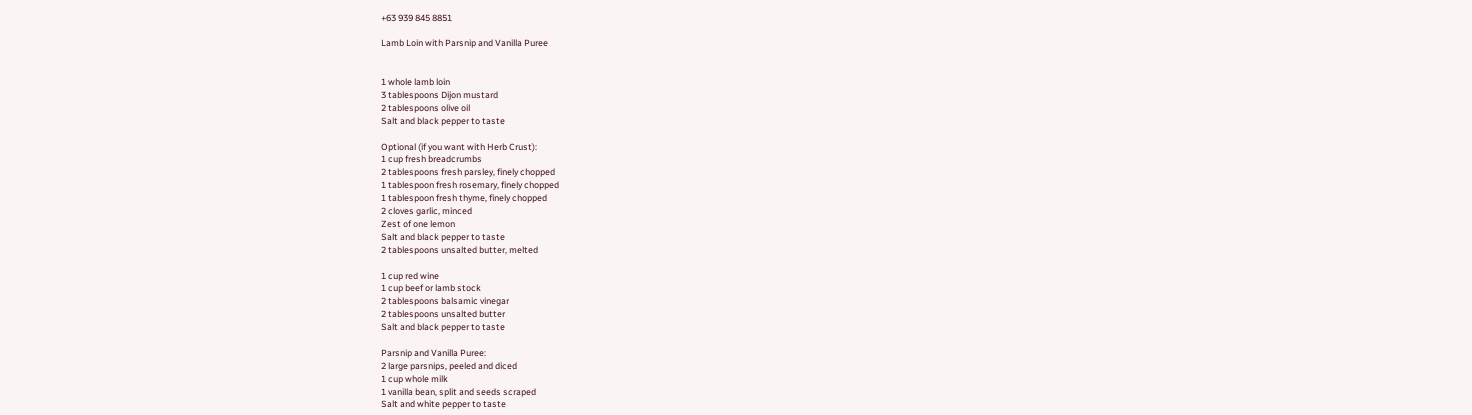+63 939 845 8851

Lamb Loin with Parsnip and Vanilla Puree


1 whole lamb loin
3 tablespoons Dijon mustard
2 tablespoons olive oil
Salt and black pepper to taste

Optional (if you want with Herb Crust):
1 cup fresh breadcrumbs
2 tablespoons fresh parsley, finely chopped
1 tablespoon fresh rosemary, finely chopped
1 tablespoon fresh thyme, finely chopped
2 cloves garlic, minced
Zest of one lemon
Salt and black pepper to taste
2 tablespoons unsalted butter, melted

1 cup red wine
1 cup beef or lamb stock
2 tablespoons balsamic vinegar
2 tablespoons unsalted butter
Salt and black pepper to taste

Parsnip and Vanilla Puree:
2 large parsnips, peeled and diced
1 cup whole milk
1 vanilla bean, split and seeds scraped
Salt and white pepper to taste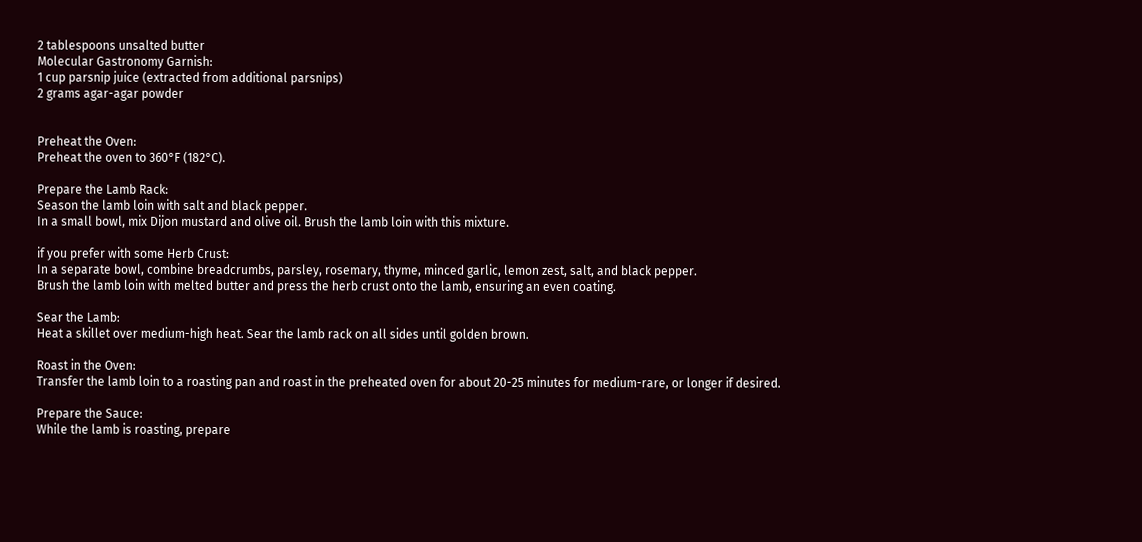2 tablespoons unsalted butter
Molecular Gastronomy Garnish:
1 cup parsnip juice (extracted from additional parsnips)
2 grams agar-agar powder


Preheat the Oven:
Preheat the oven to 360°F (182°C).

Prepare the Lamb Rack:
Season the lamb loin with salt and black pepper.
In a small bowl, mix Dijon mustard and olive oil. Brush the lamb loin with this mixture.

if you prefer with some Herb Crust:
In a separate bowl, combine breadcrumbs, parsley, rosemary, thyme, minced garlic, lemon zest, salt, and black pepper.
Brush the lamb loin with melted butter and press the herb crust onto the lamb, ensuring an even coating.

Sear the Lamb:
Heat a skillet over medium-high heat. Sear the lamb rack on all sides until golden brown.

Roast in the Oven:
Transfer the lamb loin to a roasting pan and roast in the preheated oven for about 20-25 minutes for medium-rare, or longer if desired.

Prepare the Sauce:
While the lamb is roasting, prepare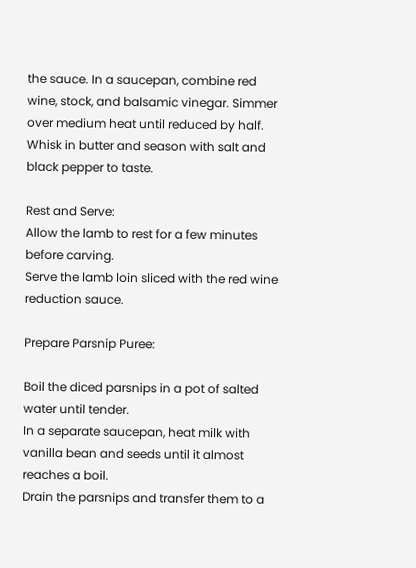the sauce. In a saucepan, combine red wine, stock, and balsamic vinegar. Simmer over medium heat until reduced by half.
Whisk in butter and season with salt and black pepper to taste.

Rest and Serve:
Allow the lamb to rest for a few minutes before carving.
Serve the lamb loin sliced with the red wine reduction sauce.

Prepare Parsnip Puree:

Boil the diced parsnips in a pot of salted water until tender.
In a separate saucepan, heat milk with vanilla bean and seeds until it almost reaches a boil.
Drain the parsnips and transfer them to a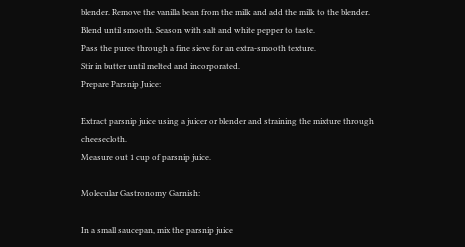blender. Remove the vanilla bean from the milk and add the milk to the blender.
Blend until smooth. Season with salt and white pepper to taste.
Pass the puree through a fine sieve for an extra-smooth texture.
Stir in butter until melted and incorporated.
Prepare Parsnip Juice:

Extract parsnip juice using a juicer or blender and straining the mixture through cheesecloth.
Measure out 1 cup of parsnip juice.

Molecular Gastronomy Garnish:

In a small saucepan, mix the parsnip juice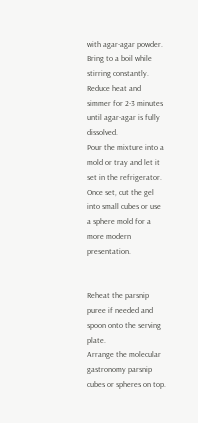with agar-agar powder. Bring to a boil while stirring constantly.
Reduce heat and simmer for 2-3 minutes until agar-agar is fully dissolved.
Pour the mixture into a mold or tray and let it set in the refrigerator.
Once set, cut the gel into small cubes or use a sphere mold for a more modern presentation.


Reheat the parsnip puree if needed and spoon onto the serving plate.
Arrange the molecular gastronomy parsnip cubes or spheres on top.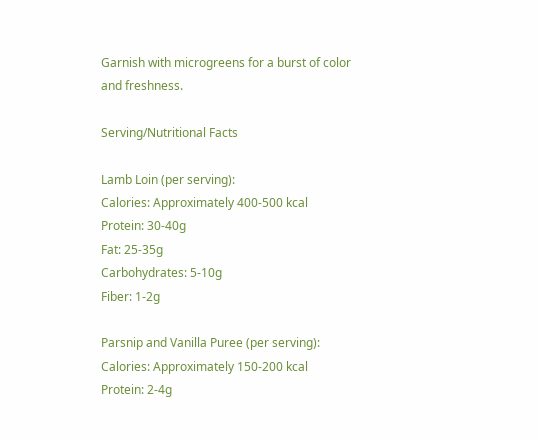Garnish with microgreens for a burst of color and freshness.

Serving/Nutritional Facts

Lamb Loin (per serving):
Calories: Approximately 400-500 kcal
Protein: 30-40g
Fat: 25-35g
Carbohydrates: 5-10g
Fiber: 1-2g

Parsnip and Vanilla Puree (per serving):
Calories: Approximately 150-200 kcal
Protein: 2-4g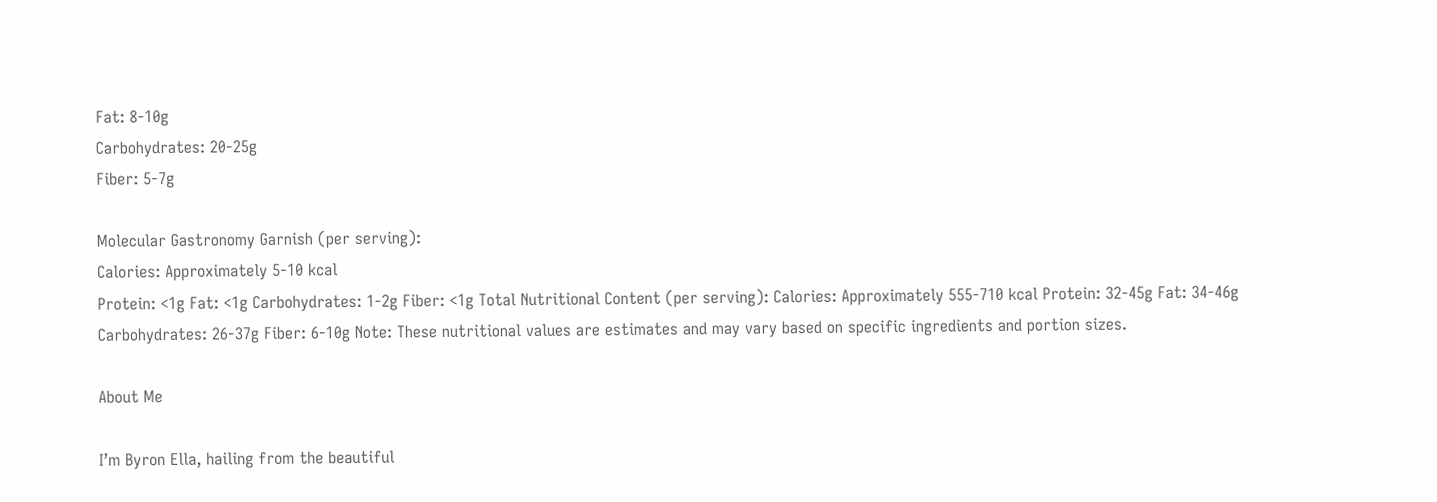Fat: 8-10g
Carbohydrates: 20-25g
Fiber: 5-7g

Molecular Gastronomy Garnish (per serving):
Calories: Approximately 5-10 kcal
Protein: <1g Fat: <1g Carbohydrates: 1-2g Fiber: <1g Total Nutritional Content (per serving): Calories: Approximately 555-710 kcal Protein: 32-45g Fat: 34-46g Carbohydrates: 26-37g Fiber: 6-10g Note: These nutritional values are estimates and may vary based on specific ingredients and portion sizes.

About Me

I’m Byron Ella, hailing from the beautiful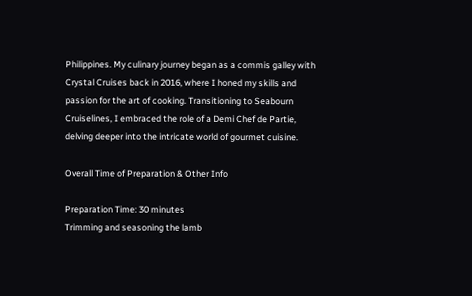Philippines. My culinary journey began as a commis galley with Crystal Cruises back in 2016, where I honed my skills and passion for the art of cooking. Transitioning to Seabourn Cruiselines, I embraced the role of a Demi Chef de Partie, delving deeper into the intricate world of gourmet cuisine.

Overall Time of Preparation & Other Info

Preparation Time: 30 minutes
Trimming and seasoning the lamb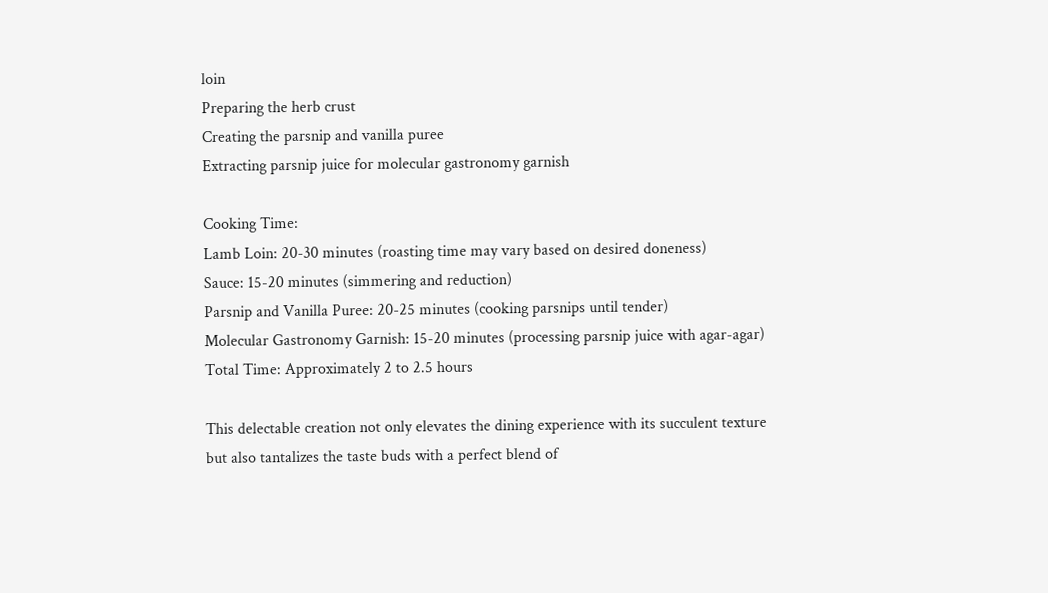loin
Preparing the herb crust
Creating the parsnip and vanilla puree
Extracting parsnip juice for molecular gastronomy garnish

Cooking Time:
Lamb Loin: 20-30 minutes (roasting time may vary based on desired doneness)
Sauce: 15-20 minutes (simmering and reduction)
Parsnip and Vanilla Puree: 20-25 minutes (cooking parsnips until tender)
Molecular Gastronomy Garnish: 15-20 minutes (processing parsnip juice with agar-agar)
Total Time: Approximately 2 to 2.5 hours

This delectable creation not only elevates the dining experience with its succulent texture but also tantalizes the taste buds with a perfect blend of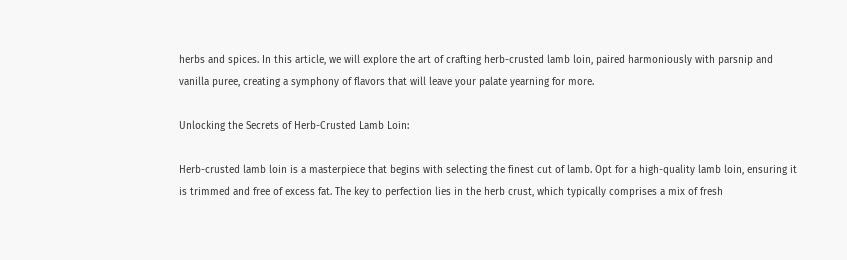herbs and spices. In this article, we will explore the art of crafting herb-crusted lamb loin, paired harmoniously with parsnip and vanilla puree, creating a symphony of flavors that will leave your palate yearning for more.

Unlocking the Secrets of Herb-Crusted Lamb Loin:

Herb-crusted lamb loin is a masterpiece that begins with selecting the finest cut of lamb. Opt for a high-quality lamb loin, ensuring it is trimmed and free of excess fat. The key to perfection lies in the herb crust, which typically comprises a mix of fresh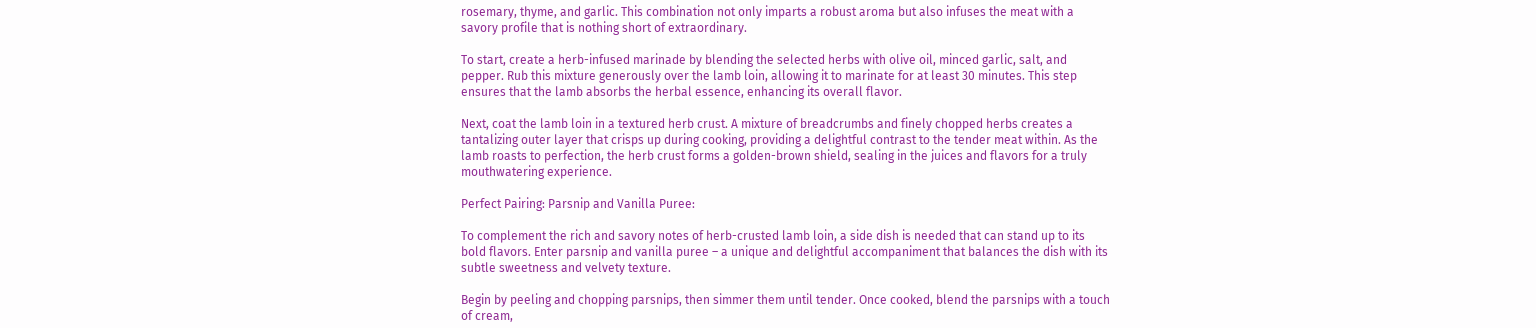rosemary, thyme, and garlic. This combination not only imparts a robust aroma but also infuses the meat with a savory profile that is nothing short of extraordinary.

To start, create a herb-infused marinade by blending the selected herbs with olive oil, minced garlic, salt, and pepper. Rub this mixture generously over the lamb loin, allowing it to marinate for at least 30 minutes. This step ensures that the lamb absorbs the herbal essence, enhancing its overall flavor.

Next, coat the lamb loin in a textured herb crust. A mixture of breadcrumbs and finely chopped herbs creates a tantalizing outer layer that crisps up during cooking, providing a delightful contrast to the tender meat within. As the lamb roasts to perfection, the herb crust forms a golden-brown shield, sealing in the juices and flavors for a truly mouthwatering experience.

Perfect Pairing: Parsnip and Vanilla Puree:

To complement the rich and savory notes of herb-crusted lamb loin, a side dish is needed that can stand up to its bold flavors. Enter parsnip and vanilla puree – a unique and delightful accompaniment that balances the dish with its subtle sweetness and velvety texture.

Begin by peeling and chopping parsnips, then simmer them until tender. Once cooked, blend the parsnips with a touch of cream,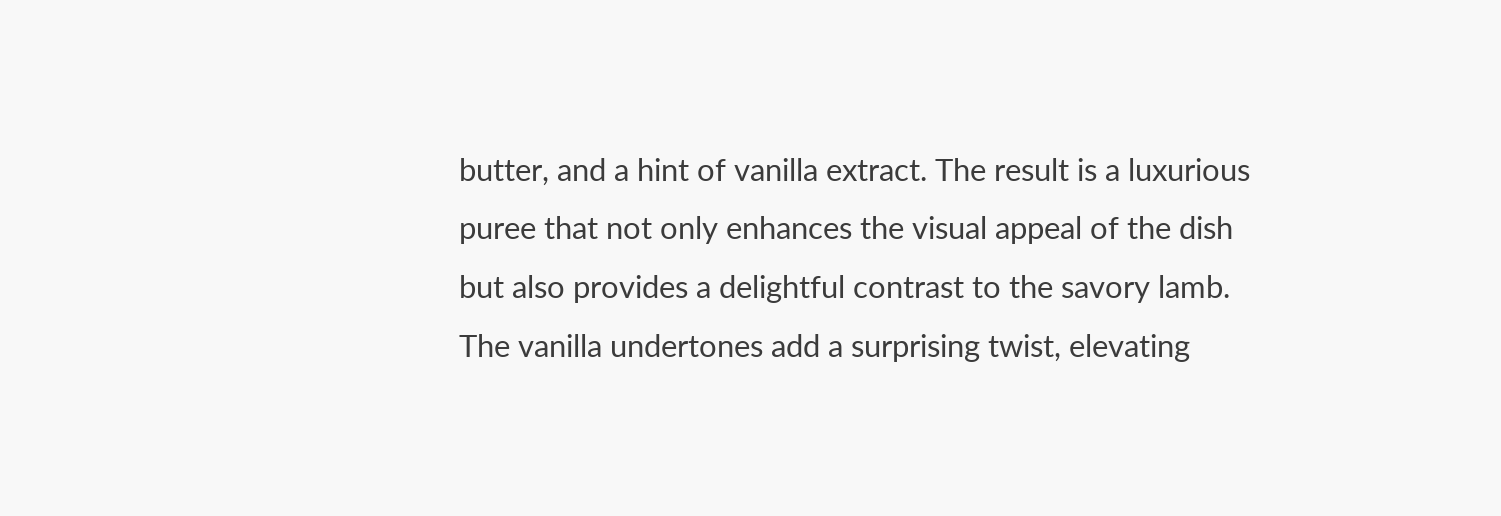butter, and a hint of vanilla extract. The result is a luxurious puree that not only enhances the visual appeal of the dish but also provides a delightful contrast to the savory lamb. The vanilla undertones add a surprising twist, elevating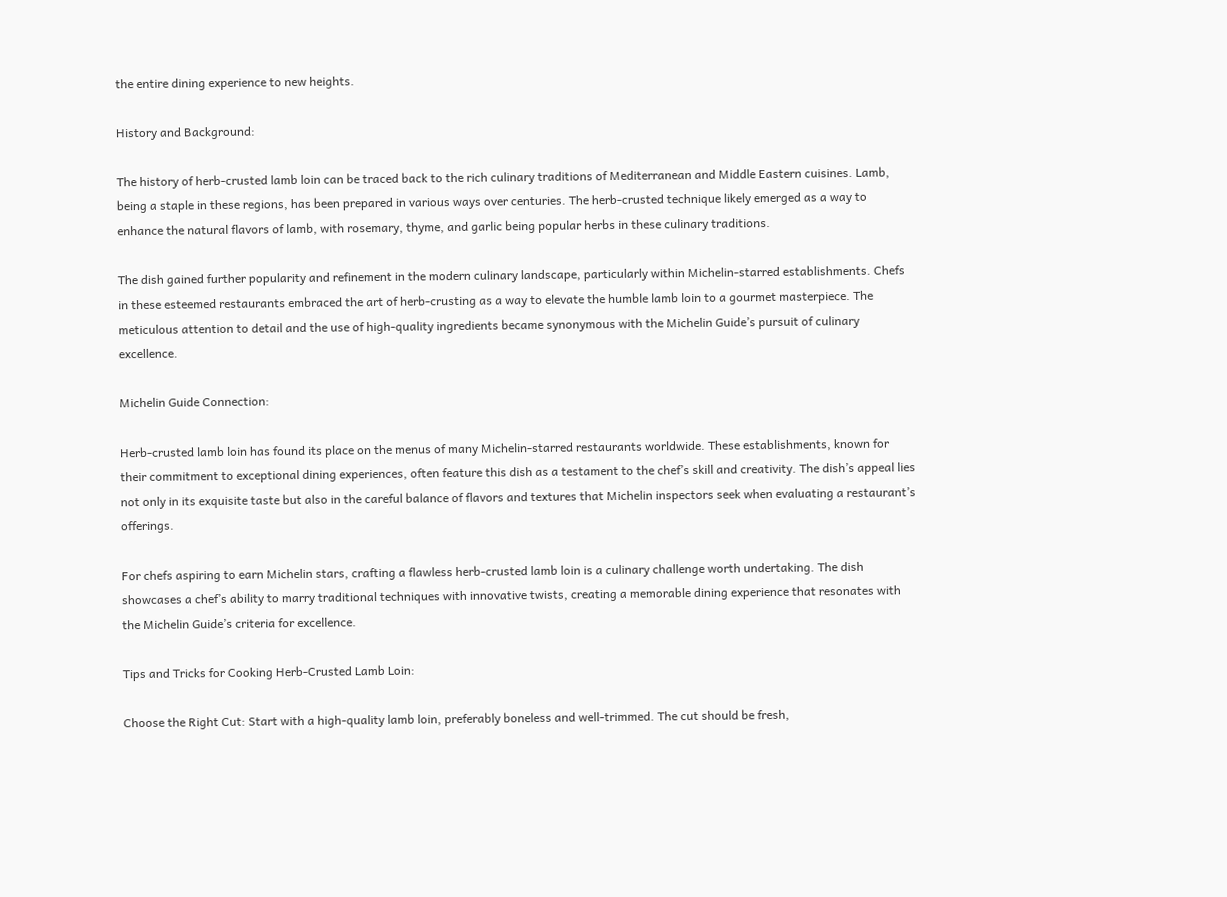the entire dining experience to new heights.

History and Background:

The history of herb-crusted lamb loin can be traced back to the rich culinary traditions of Mediterranean and Middle Eastern cuisines. Lamb, being a staple in these regions, has been prepared in various ways over centuries. The herb-crusted technique likely emerged as a way to enhance the natural flavors of lamb, with rosemary, thyme, and garlic being popular herbs in these culinary traditions.

The dish gained further popularity and refinement in the modern culinary landscape, particularly within Michelin-starred establishments. Chefs in these esteemed restaurants embraced the art of herb-crusting as a way to elevate the humble lamb loin to a gourmet masterpiece. The meticulous attention to detail and the use of high-quality ingredients became synonymous with the Michelin Guide’s pursuit of culinary excellence.

Michelin Guide Connection:

Herb-crusted lamb loin has found its place on the menus of many Michelin-starred restaurants worldwide. These establishments, known for their commitment to exceptional dining experiences, often feature this dish as a testament to the chef’s skill and creativity. The dish’s appeal lies not only in its exquisite taste but also in the careful balance of flavors and textures that Michelin inspectors seek when evaluating a restaurant’s offerings.

For chefs aspiring to earn Michelin stars, crafting a flawless herb-crusted lamb loin is a culinary challenge worth undertaking. The dish showcases a chef’s ability to marry traditional techniques with innovative twists, creating a memorable dining experience that resonates with the Michelin Guide’s criteria for excellence.

Tips and Tricks for Cooking Herb-Crusted Lamb Loin:

Choose the Right Cut: Start with a high-quality lamb loin, preferably boneless and well-trimmed. The cut should be fresh,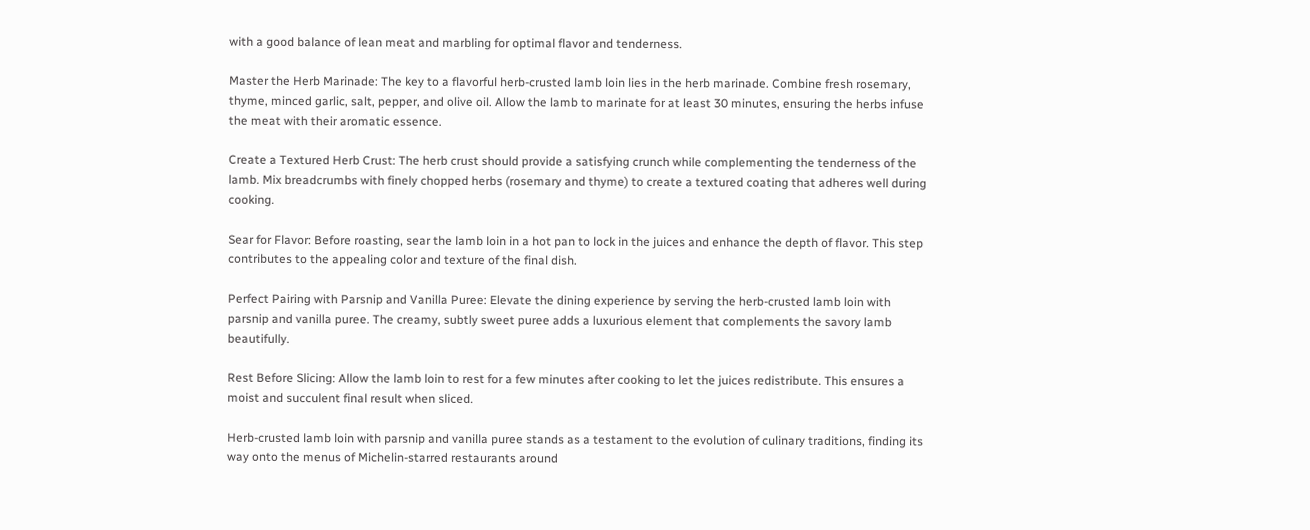with a good balance of lean meat and marbling for optimal flavor and tenderness.

Master the Herb Marinade: The key to a flavorful herb-crusted lamb loin lies in the herb marinade. Combine fresh rosemary, thyme, minced garlic, salt, pepper, and olive oil. Allow the lamb to marinate for at least 30 minutes, ensuring the herbs infuse the meat with their aromatic essence.

Create a Textured Herb Crust: The herb crust should provide a satisfying crunch while complementing the tenderness of the lamb. Mix breadcrumbs with finely chopped herbs (rosemary and thyme) to create a textured coating that adheres well during cooking.

Sear for Flavor: Before roasting, sear the lamb loin in a hot pan to lock in the juices and enhance the depth of flavor. This step contributes to the appealing color and texture of the final dish.

Perfect Pairing with Parsnip and Vanilla Puree: Elevate the dining experience by serving the herb-crusted lamb loin with parsnip and vanilla puree. The creamy, subtly sweet puree adds a luxurious element that complements the savory lamb beautifully.

Rest Before Slicing: Allow the lamb loin to rest for a few minutes after cooking to let the juices redistribute. This ensures a moist and succulent final result when sliced.

Herb-crusted lamb loin with parsnip and vanilla puree stands as a testament to the evolution of culinary traditions, finding its way onto the menus of Michelin-starred restaurants around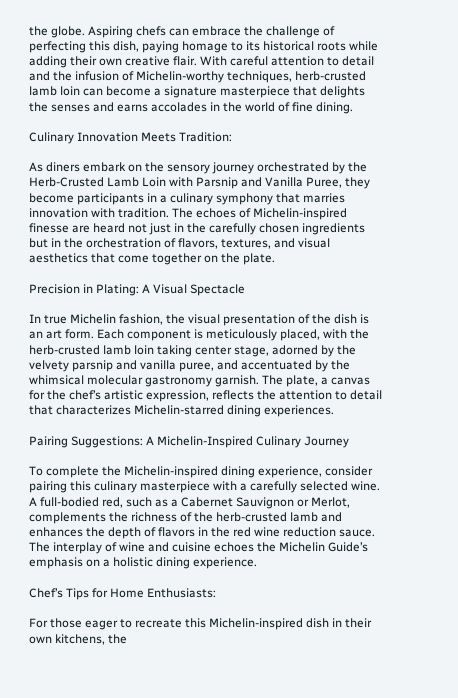the globe. Aspiring chefs can embrace the challenge of perfecting this dish, paying homage to its historical roots while adding their own creative flair. With careful attention to detail and the infusion of Michelin-worthy techniques, herb-crusted lamb loin can become a signature masterpiece that delights the senses and earns accolades in the world of fine dining.

Culinary Innovation Meets Tradition:

As diners embark on the sensory journey orchestrated by the Herb-Crusted Lamb Loin with Parsnip and Vanilla Puree, they become participants in a culinary symphony that marries innovation with tradition. The echoes of Michelin-inspired finesse are heard not just in the carefully chosen ingredients but in the orchestration of flavors, textures, and visual aesthetics that come together on the plate.

Precision in Plating: A Visual Spectacle

In true Michelin fashion, the visual presentation of the dish is an art form. Each component is meticulously placed, with the herb-crusted lamb loin taking center stage, adorned by the velvety parsnip and vanilla puree, and accentuated by the whimsical molecular gastronomy garnish. The plate, a canvas for the chef’s artistic expression, reflects the attention to detail that characterizes Michelin-starred dining experiences.

Pairing Suggestions: A Michelin-Inspired Culinary Journey

To complete the Michelin-inspired dining experience, consider pairing this culinary masterpiece with a carefully selected wine. A full-bodied red, such as a Cabernet Sauvignon or Merlot, complements the richness of the herb-crusted lamb and enhances the depth of flavors in the red wine reduction sauce. The interplay of wine and cuisine echoes the Michelin Guide’s emphasis on a holistic dining experience.

Chef’s Tips for Home Enthusiasts:

For those eager to recreate this Michelin-inspired dish in their own kitchens, the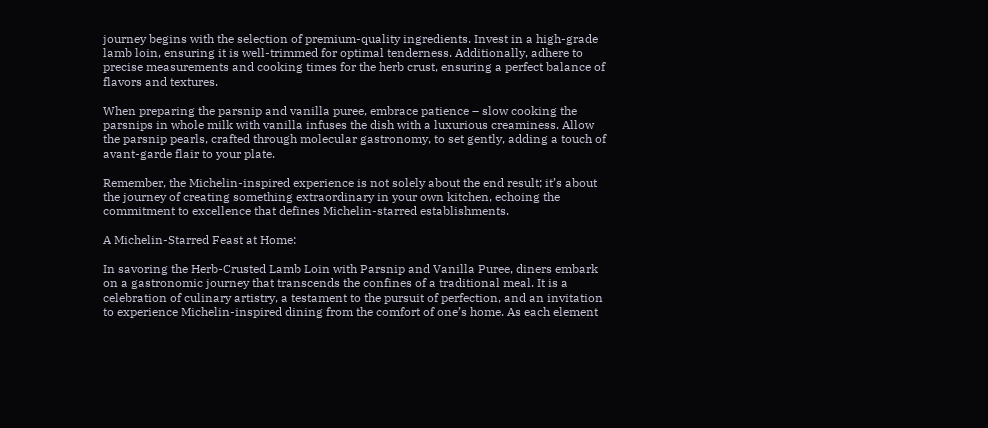journey begins with the selection of premium-quality ingredients. Invest in a high-grade lamb loin, ensuring it is well-trimmed for optimal tenderness. Additionally, adhere to precise measurements and cooking times for the herb crust, ensuring a perfect balance of flavors and textures.

When preparing the parsnip and vanilla puree, embrace patience – slow cooking the parsnips in whole milk with vanilla infuses the dish with a luxurious creaminess. Allow the parsnip pearls, crafted through molecular gastronomy, to set gently, adding a touch of avant-garde flair to your plate.

Remember, the Michelin-inspired experience is not solely about the end result; it’s about the journey of creating something extraordinary in your own kitchen, echoing the commitment to excellence that defines Michelin-starred establishments.

A Michelin-Starred Feast at Home:

In savoring the Herb-Crusted Lamb Loin with Parsnip and Vanilla Puree, diners embark on a gastronomic journey that transcends the confines of a traditional meal. It is a celebration of culinary artistry, a testament to the pursuit of perfection, and an invitation to experience Michelin-inspired dining from the comfort of one’s home. As each element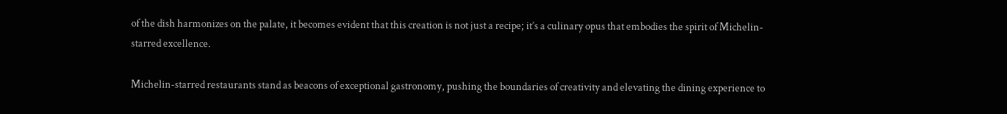of the dish harmonizes on the palate, it becomes evident that this creation is not just a recipe; it’s a culinary opus that embodies the spirit of Michelin-starred excellence.

Michelin-starred restaurants stand as beacons of exceptional gastronomy, pushing the boundaries of creativity and elevating the dining experience to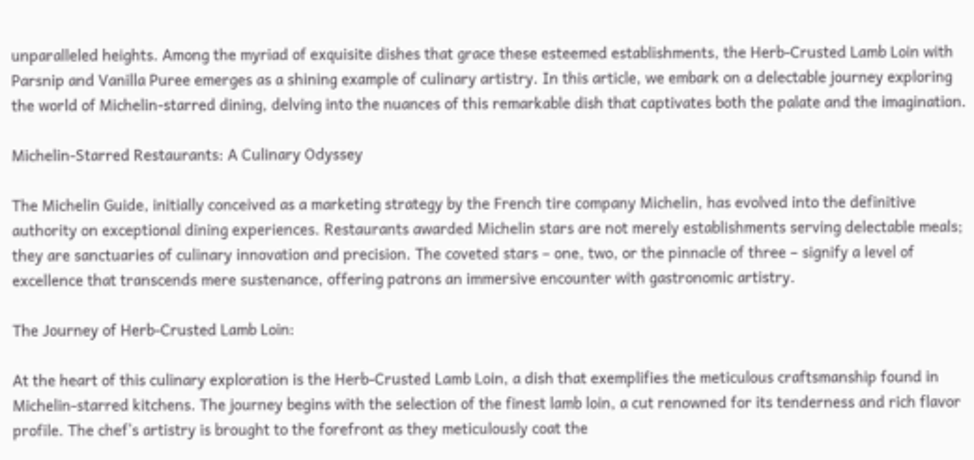unparalleled heights. Among the myriad of exquisite dishes that grace these esteemed establishments, the Herb-Crusted Lamb Loin with Parsnip and Vanilla Puree emerges as a shining example of culinary artistry. In this article, we embark on a delectable journey exploring the world of Michelin-starred dining, delving into the nuances of this remarkable dish that captivates both the palate and the imagination.

Michelin-Starred Restaurants: A Culinary Odyssey

The Michelin Guide, initially conceived as a marketing strategy by the French tire company Michelin, has evolved into the definitive authority on exceptional dining experiences. Restaurants awarded Michelin stars are not merely establishments serving delectable meals; they are sanctuaries of culinary innovation and precision. The coveted stars – one, two, or the pinnacle of three – signify a level of excellence that transcends mere sustenance, offering patrons an immersive encounter with gastronomic artistry.

The Journey of Herb-Crusted Lamb Loin:

At the heart of this culinary exploration is the Herb-Crusted Lamb Loin, a dish that exemplifies the meticulous craftsmanship found in Michelin-starred kitchens. The journey begins with the selection of the finest lamb loin, a cut renowned for its tenderness and rich flavor profile. The chef’s artistry is brought to the forefront as they meticulously coat the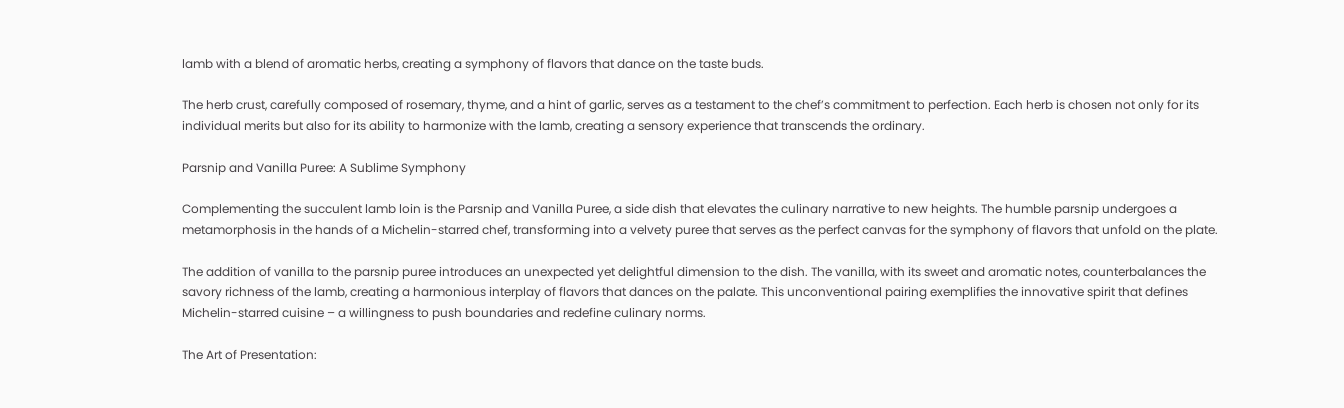lamb with a blend of aromatic herbs, creating a symphony of flavors that dance on the taste buds.

The herb crust, carefully composed of rosemary, thyme, and a hint of garlic, serves as a testament to the chef’s commitment to perfection. Each herb is chosen not only for its individual merits but also for its ability to harmonize with the lamb, creating a sensory experience that transcends the ordinary.

Parsnip and Vanilla Puree: A Sublime Symphony

Complementing the succulent lamb loin is the Parsnip and Vanilla Puree, a side dish that elevates the culinary narrative to new heights. The humble parsnip undergoes a metamorphosis in the hands of a Michelin-starred chef, transforming into a velvety puree that serves as the perfect canvas for the symphony of flavors that unfold on the plate.

The addition of vanilla to the parsnip puree introduces an unexpected yet delightful dimension to the dish. The vanilla, with its sweet and aromatic notes, counterbalances the savory richness of the lamb, creating a harmonious interplay of flavors that dances on the palate. This unconventional pairing exemplifies the innovative spirit that defines Michelin-starred cuisine – a willingness to push boundaries and redefine culinary norms.

The Art of Presentation: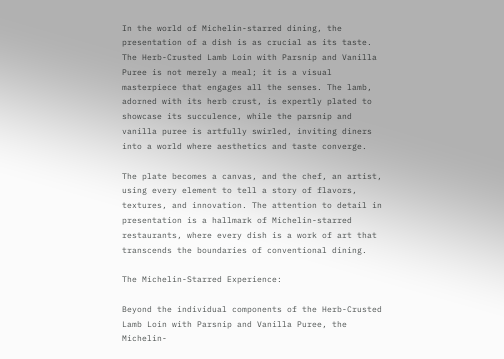In the world of Michelin-starred dining, the presentation of a dish is as crucial as its taste. The Herb-Crusted Lamb Loin with Parsnip and Vanilla Puree is not merely a meal; it is a visual masterpiece that engages all the senses. The lamb, adorned with its herb crust, is expertly plated to showcase its succulence, while the parsnip and vanilla puree is artfully swirled, inviting diners into a world where aesthetics and taste converge.

The plate becomes a canvas, and the chef, an artist, using every element to tell a story of flavors, textures, and innovation. The attention to detail in presentation is a hallmark of Michelin-starred restaurants, where every dish is a work of art that transcends the boundaries of conventional dining.

The Michelin-Starred Experience:

Beyond the individual components of the Herb-Crusted Lamb Loin with Parsnip and Vanilla Puree, the Michelin-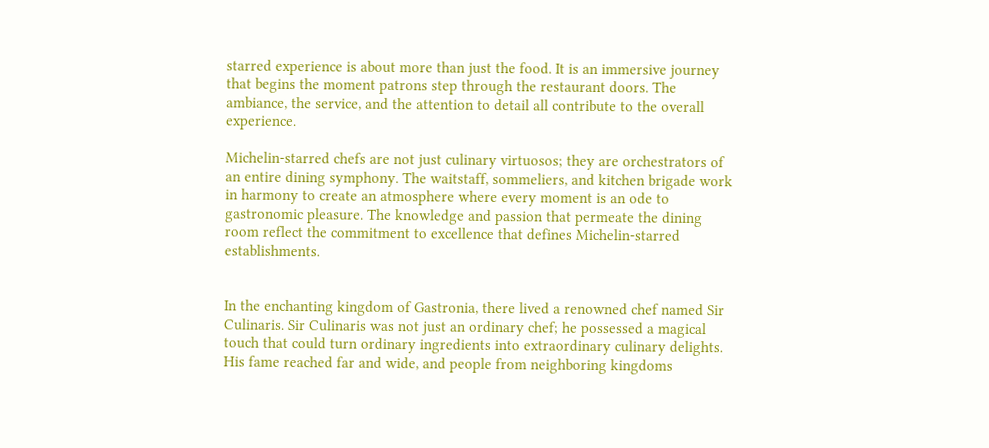starred experience is about more than just the food. It is an immersive journey that begins the moment patrons step through the restaurant doors. The ambiance, the service, and the attention to detail all contribute to the overall experience.

Michelin-starred chefs are not just culinary virtuosos; they are orchestrators of an entire dining symphony. The waitstaff, sommeliers, and kitchen brigade work in harmony to create an atmosphere where every moment is an ode to gastronomic pleasure. The knowledge and passion that permeate the dining room reflect the commitment to excellence that defines Michelin-starred establishments.


In the enchanting kingdom of Gastronia, there lived a renowned chef named Sir Culinaris. Sir Culinaris was not just an ordinary chef; he possessed a magical touch that could turn ordinary ingredients into extraordinary culinary delights. His fame reached far and wide, and people from neighboring kingdoms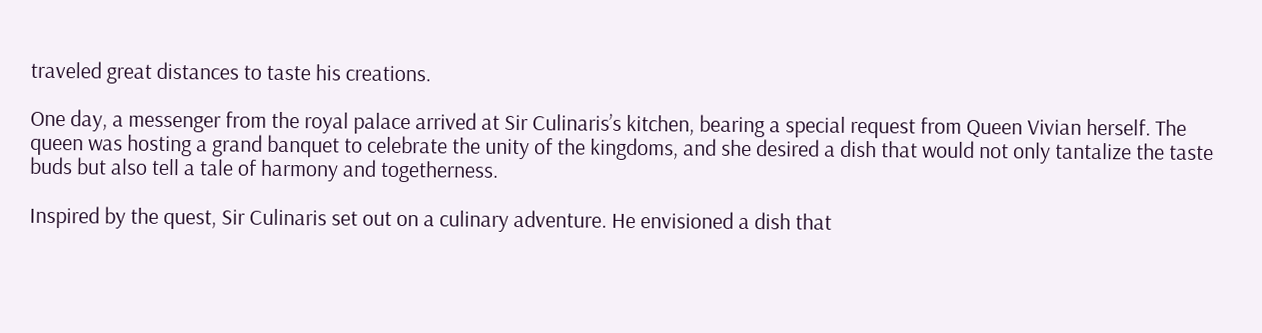traveled great distances to taste his creations.

One day, a messenger from the royal palace arrived at Sir Culinaris’s kitchen, bearing a special request from Queen Vivian herself. The queen was hosting a grand banquet to celebrate the unity of the kingdoms, and she desired a dish that would not only tantalize the taste buds but also tell a tale of harmony and togetherness.

Inspired by the quest, Sir Culinaris set out on a culinary adventure. He envisioned a dish that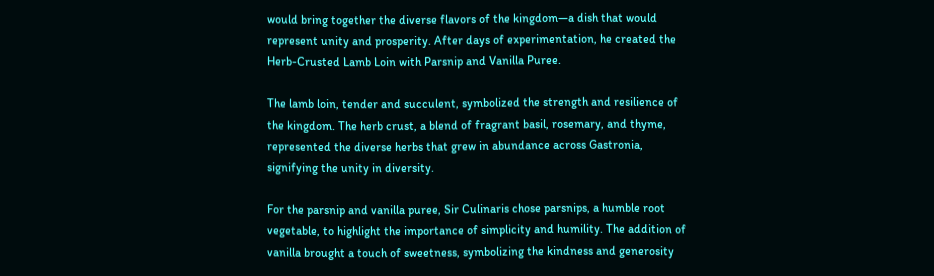would bring together the diverse flavors of the kingdom—a dish that would represent unity and prosperity. After days of experimentation, he created the Herb-Crusted Lamb Loin with Parsnip and Vanilla Puree.

The lamb loin, tender and succulent, symbolized the strength and resilience of the kingdom. The herb crust, a blend of fragrant basil, rosemary, and thyme, represented the diverse herbs that grew in abundance across Gastronia, signifying the unity in diversity.

For the parsnip and vanilla puree, Sir Culinaris chose parsnips, a humble root vegetable, to highlight the importance of simplicity and humility. The addition of vanilla brought a touch of sweetness, symbolizing the kindness and generosity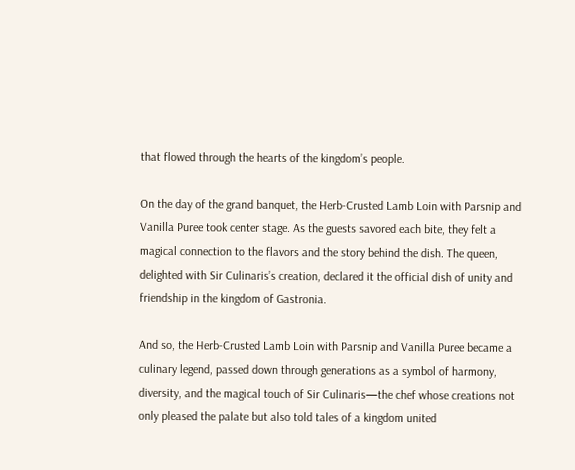that flowed through the hearts of the kingdom’s people.

On the day of the grand banquet, the Herb-Crusted Lamb Loin with Parsnip and Vanilla Puree took center stage. As the guests savored each bite, they felt a magical connection to the flavors and the story behind the dish. The queen, delighted with Sir Culinaris’s creation, declared it the official dish of unity and friendship in the kingdom of Gastronia.

And so, the Herb-Crusted Lamb Loin with Parsnip and Vanilla Puree became a culinary legend, passed down through generations as a symbol of harmony, diversity, and the magical touch of Sir Culinaris—the chef whose creations not only pleased the palate but also told tales of a kingdom united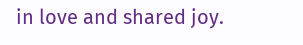in love and shared joy.